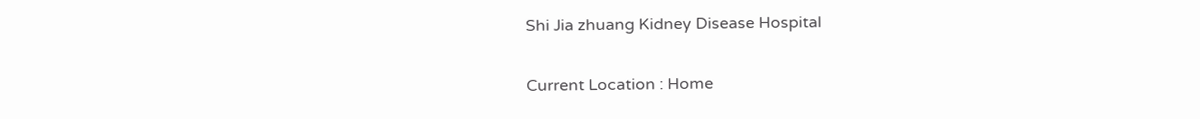Shi Jia zhuang Kidney Disease Hospital

Current Location : Home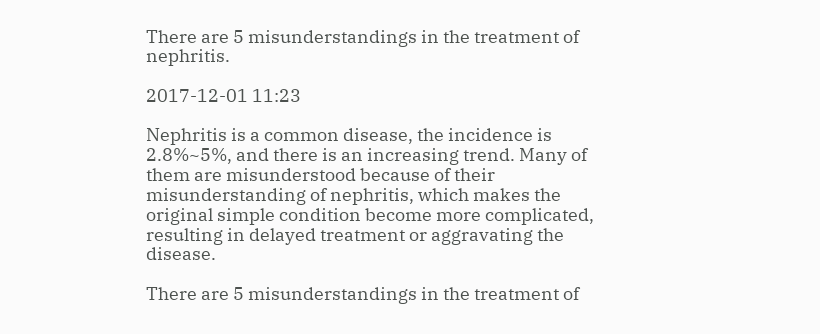There are 5 misunderstandings in the treatment of nephritis.

2017-12-01 11:23

Nephritis is a common disease, the incidence is 2.8%~5%, and there is an increasing trend. Many of them are misunderstood because of their misunderstanding of nephritis, which makes the original simple condition become more complicated, resulting in delayed treatment or aggravating the disease.

There are 5 misunderstandings in the treatment of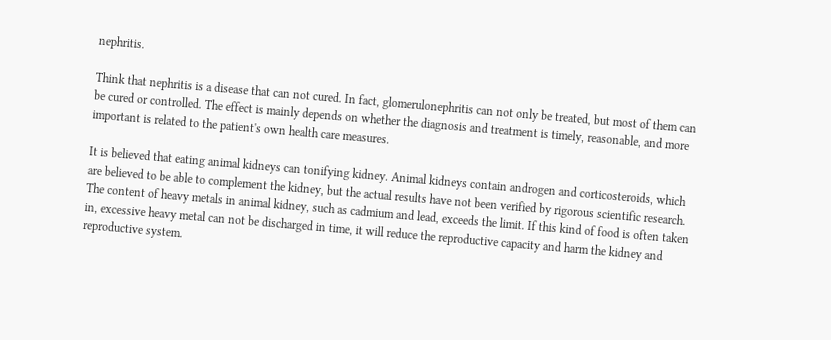nephritis.

Think that nephritis is a disease that can not cured. In fact, glomerulonephritis can not only be treated, but most of them can be cured or controlled. The effect is mainly depends on whether the diagnosis and treatment is timely, reasonable, and more important is related to the patient's own health care measures.

It is believed that eating animal kidneys can tonifying kidney. Animal kidneys contain androgen and corticosteroids, which are believed to be able to complement the kidney, but the actual results have not been verified by rigorous scientific research. The content of heavy metals in animal kidney, such as cadmium and lead, exceeds the limit. If this kind of food is often taken in, excessive heavy metal can not be discharged in time, it will reduce the reproductive capacity and harm the kidney and reproductive system.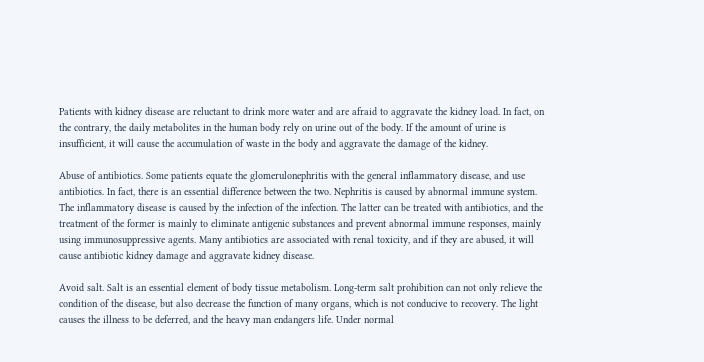Patients with kidney disease are reluctant to drink more water and are afraid to aggravate the kidney load. In fact, on the contrary, the daily metabolites in the human body rely on urine out of the body. If the amount of urine is insufficient, it will cause the accumulation of waste in the body and aggravate the damage of the kidney.

Abuse of antibiotics. Some patients equate the glomerulonephritis with the general inflammatory disease, and use antibiotics. In fact, there is an essential difference between the two. Nephritis is caused by abnormal immune system. The inflammatory disease is caused by the infection of the infection. The latter can be treated with antibiotics, and the treatment of the former is mainly to eliminate antigenic substances and prevent abnormal immune responses, mainly using immunosuppressive agents. Many antibiotics are associated with renal toxicity, and if they are abused, it will cause antibiotic kidney damage and aggravate kidney disease.

Avoid salt. Salt is an essential element of body tissue metabolism. Long-term salt prohibition can not only relieve the condition of the disease, but also decrease the function of many organs, which is not conducive to recovery. The light causes the illness to be deferred, and the heavy man endangers life. Under normal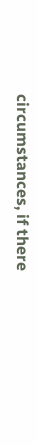circumstances, if there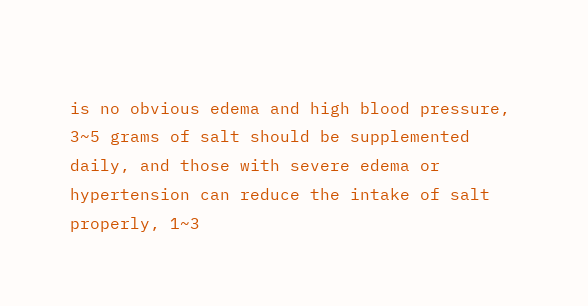is no obvious edema and high blood pressure, 3~5 grams of salt should be supplemented daily, and those with severe edema or hypertension can reduce the intake of salt properly, 1~3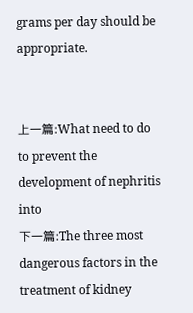grams per day should be appropriate.


上一篇:What need to do to prevent the development of nephritis into
下一篇:The three most dangerous factors in the treatment of kidney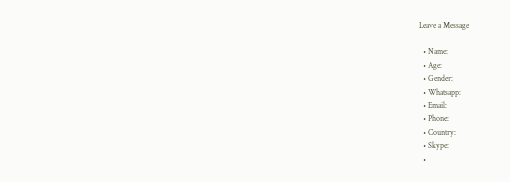Leave a Message

  • Name:
  • Age:
  • Gender:
  • Whatsapp:
  • Email:
  • Phone:
  • Country:
  • Skype:
  •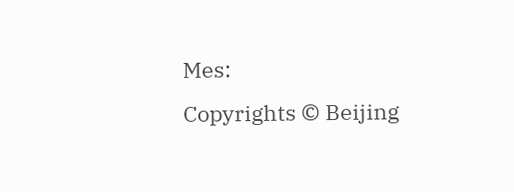Mes:
Copyrights © Beijing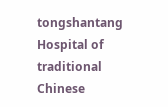tongshantang Hospital of traditional Chinese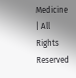Medicine | All Rights Reserved